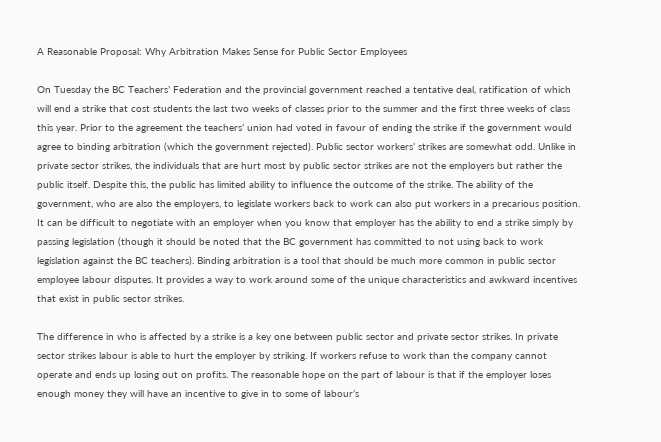A Reasonable Proposal: Why Arbitration Makes Sense for Public Sector Employees

On Tuesday the BC Teachers’ Federation and the provincial government reached a tentative deal, ratification of which will end a strike that cost students the last two weeks of classes prior to the summer and the first three weeks of class this year. Prior to the agreement the teachers’ union had voted in favour of ending the strike if the government would agree to binding arbitration (which the government rejected). Public sector workers’ strikes are somewhat odd. Unlike in private sector strikes, the individuals that are hurt most by public sector strikes are not the employers but rather the public itself. Despite this, the public has limited ability to influence the outcome of the strike. The ability of the government, who are also the employers, to legislate workers back to work can also put workers in a precarious position. It can be difficult to negotiate with an employer when you know that employer has the ability to end a strike simply by passing legislation (though it should be noted that the BC government has committed to not using back to work legislation against the BC teachers). Binding arbitration is a tool that should be much more common in public sector employee labour disputes. It provides a way to work around some of the unique characteristics and awkward incentives that exist in public sector strikes.

The difference in who is affected by a strike is a key one between public sector and private sector strikes. In private sector strikes labour is able to hurt the employer by striking. If workers refuse to work than the company cannot operate and ends up losing out on profits. The reasonable hope on the part of labour is that if the employer loses enough money they will have an incentive to give in to some of labour’s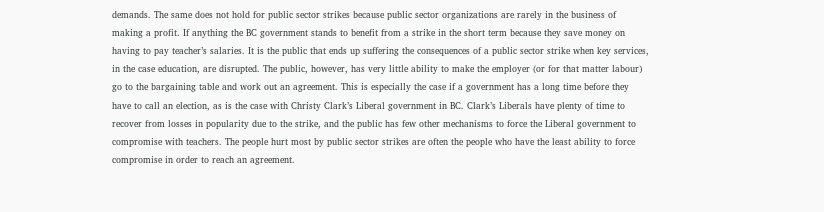demands. The same does not hold for public sector strikes because public sector organizations are rarely in the business of making a profit. If anything the BC government stands to benefit from a strike in the short term because they save money on having to pay teacher’s salaries. It is the public that ends up suffering the consequences of a public sector strike when key services, in the case education, are disrupted. The public, however, has very little ability to make the employer (or for that matter labour) go to the bargaining table and work out an agreement. This is especially the case if a government has a long time before they have to call an election, as is the case with Christy Clark’s Liberal government in BC. Clark’s Liberals have plenty of time to recover from losses in popularity due to the strike, and the public has few other mechanisms to force the Liberal government to compromise with teachers. The people hurt most by public sector strikes are often the people who have the least ability to force compromise in order to reach an agreement.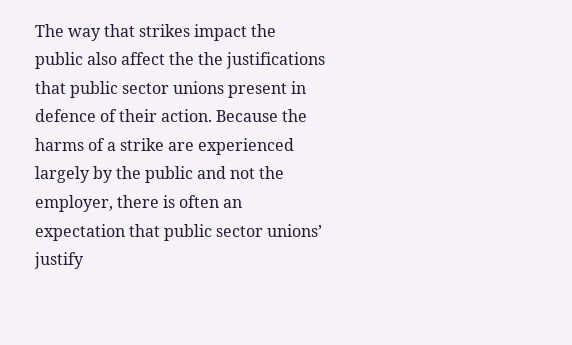The way that strikes impact the public also affect the the justifications that public sector unions present in defence of their action. Because the harms of a strike are experienced largely by the public and not the employer, there is often an expectation that public sector unions’ justify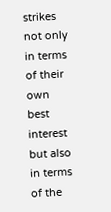strikes not only in terms of their own best interest but also in terms of the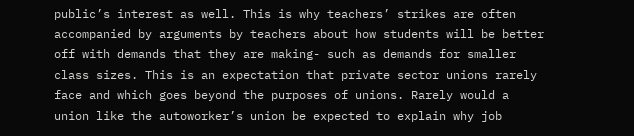public’s interest as well. This is why teachers’ strikes are often accompanied by arguments by teachers about how students will be better off with demands that they are making- such as demands for smaller class sizes. This is an expectation that private sector unions rarely face and which goes beyond the purposes of unions. Rarely would a union like the autoworker’s union be expected to explain why job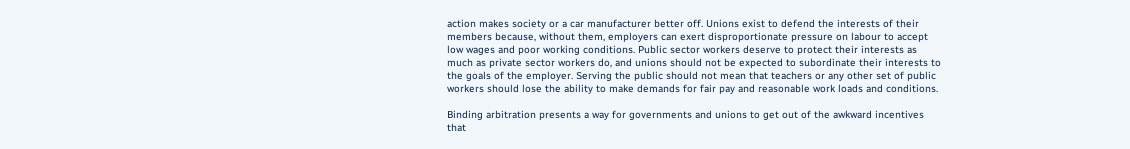action makes society or a car manufacturer better off. Unions exist to defend the interests of their members because, without them, employers can exert disproportionate pressure on labour to accept low wages and poor working conditions. Public sector workers deserve to protect their interests as much as private sector workers do, and unions should not be expected to subordinate their interests to the goals of the employer. Serving the public should not mean that teachers or any other set of public workers should lose the ability to make demands for fair pay and reasonable work loads and conditions.

Binding arbitration presents a way for governments and unions to get out of the awkward incentives that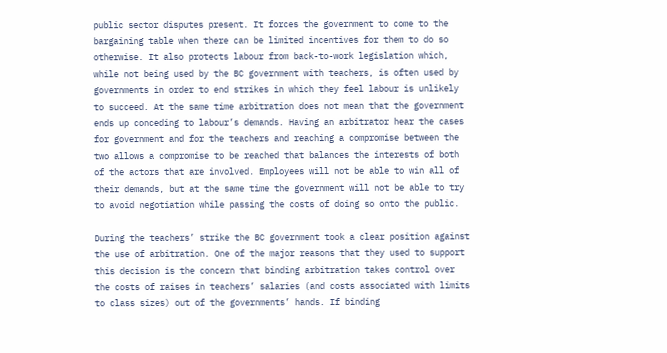public sector disputes present. It forces the government to come to the bargaining table when there can be limited incentives for them to do so otherwise. It also protects labour from back-to-work legislation which, while not being used by the BC government with teachers, is often used by governments in order to end strikes in which they feel labour is unlikely to succeed. At the same time arbitration does not mean that the government ends up conceding to labour’s demands. Having an arbitrator hear the cases for government and for the teachers and reaching a compromise between the two allows a compromise to be reached that balances the interests of both of the actors that are involved. Employees will not be able to win all of their demands, but at the same time the government will not be able to try to avoid negotiation while passing the costs of doing so onto the public.

During the teachers’ strike the BC government took a clear position against the use of arbitration. One of the major reasons that they used to support this decision is the concern that binding arbitration takes control over the costs of raises in teachers’ salaries (and costs associated with limits to class sizes) out of the governments’ hands. If binding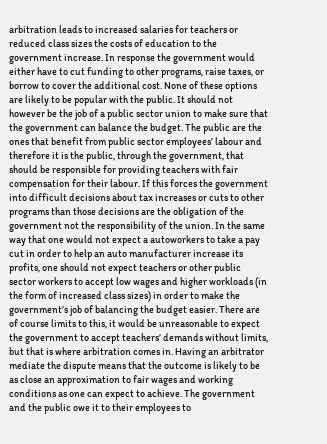arbitration leads to increased salaries for teachers or reduced class sizes the costs of education to the government increase. In response the government would either have to cut funding to other programs, raise taxes, or borrow to cover the additional cost. None of these options are likely to be popular with the public. It should not however be the job of a public sector union to make sure that the government can balance the budget. The public are the ones that benefit from public sector employees’ labour and therefore it is the public, through the government, that should be responsible for providing teachers with fair compensation for their labour. If this forces the government into difficult decisions about tax increases or cuts to other programs than those decisions are the obligation of the government not the responsibility of the union. In the same way that one would not expect a autoworkers to take a pay cut in order to help an auto manufacturer increase its profits, one should not expect teachers or other public sector workers to accept low wages and higher workloads (in the form of increased class sizes) in order to make the government’s job of balancing the budget easier. There are of course limits to this, it would be unreasonable to expect the government to accept teachers’ demands without limits, but that is where arbitration comes in. Having an arbitrator mediate the dispute means that the outcome is likely to be as close an approximation to fair wages and working conditions as one can expect to achieve. The government and the public owe it to their employees to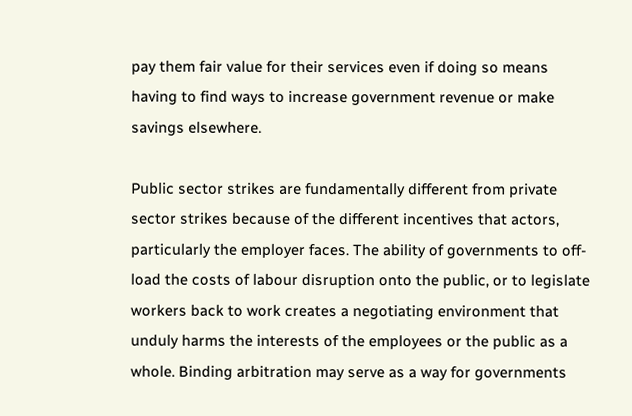pay them fair value for their services even if doing so means having to find ways to increase government revenue or make savings elsewhere.

Public sector strikes are fundamentally different from private sector strikes because of the different incentives that actors, particularly the employer faces. The ability of governments to off-load the costs of labour disruption onto the public, or to legislate workers back to work creates a negotiating environment that unduly harms the interests of the employees or the public as a whole. Binding arbitration may serve as a way for governments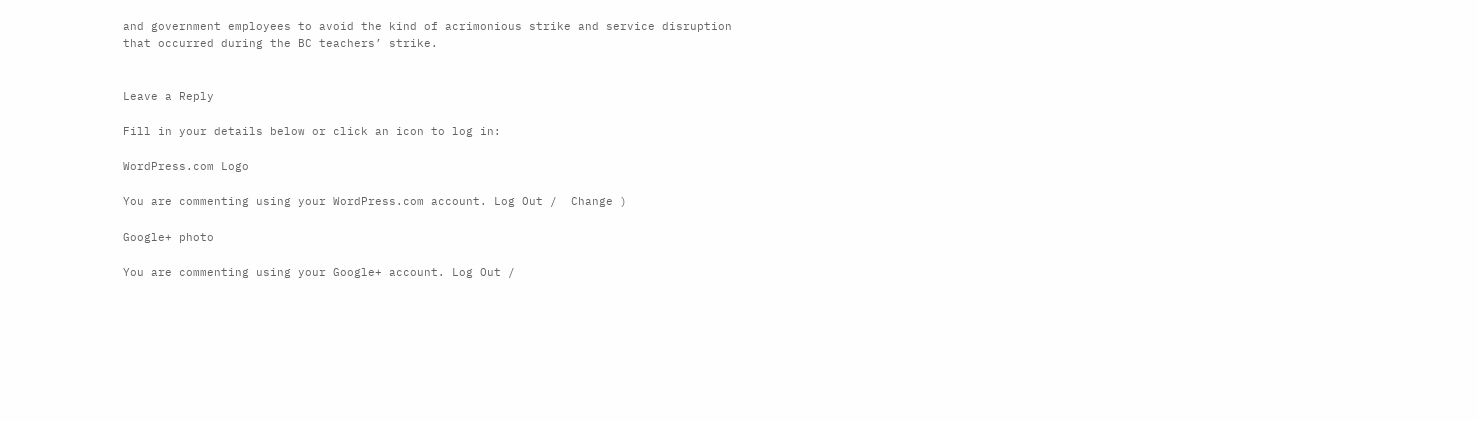and government employees to avoid the kind of acrimonious strike and service disruption that occurred during the BC teachers’ strike.


Leave a Reply

Fill in your details below or click an icon to log in:

WordPress.com Logo

You are commenting using your WordPress.com account. Log Out /  Change )

Google+ photo

You are commenting using your Google+ account. Log Out /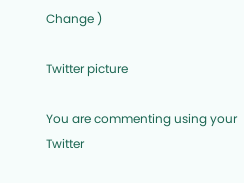Change )

Twitter picture

You are commenting using your Twitter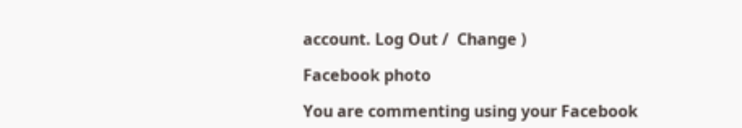account. Log Out /  Change )

Facebook photo

You are commenting using your Facebook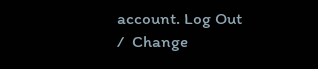account. Log Out /  Change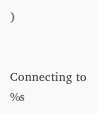)


Connecting to %s